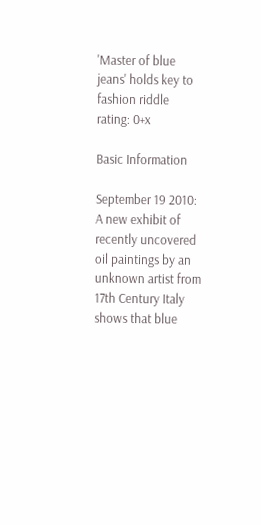'Master of blue jeans' holds key to fashion riddle
rating: 0+x

Basic Information

September 19 2010: A new exhibit of recently uncovered oil paintings by an unknown artist from 17th Century Italy shows that blue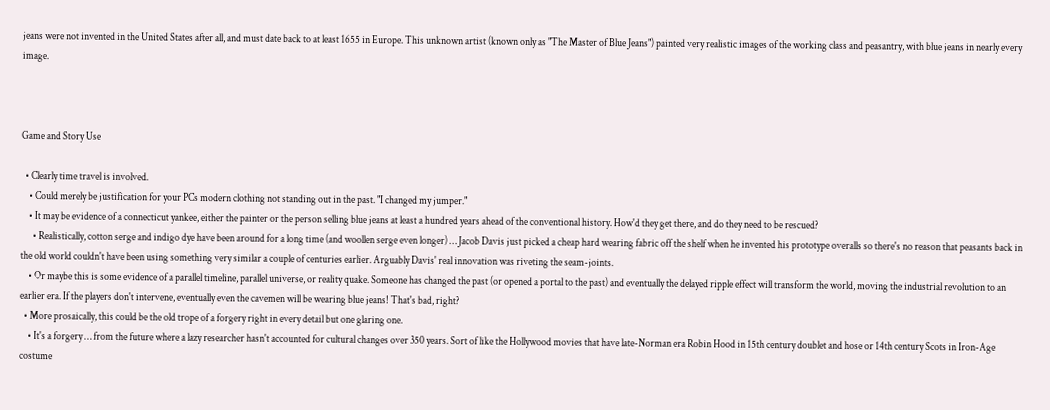jeans were not invented in the United States after all, and must date back to at least 1655 in Europe. This unknown artist (known only as "The Master of Blue Jeans") painted very realistic images of the working class and peasantry, with blue jeans in nearly every image.



Game and Story Use

  • Clearly time travel is involved.
    • Could merely be justification for your PCs modern clothing not standing out in the past. "I changed my jumper."
    • It may be evidence of a connecticut yankee, either the painter or the person selling blue jeans at least a hundred years ahead of the conventional history. How'd they get there, and do they need to be rescued?
      • Realistically, cotton serge and indigo dye have been around for a long time (and woollen serge even longer) … Jacob Davis just picked a cheap hard wearing fabric off the shelf when he invented his prototype overalls so there's no reason that peasants back in the old world couldn't have been using something very similar a couple of centuries earlier. Arguably Davis' real innovation was riveting the seam-joints.
    • Or maybe this is some evidence of a parallel timeline, parallel universe, or reality quake. Someone has changed the past (or opened a portal to the past) and eventually the delayed ripple effect will transform the world, moving the industrial revolution to an earlier era. If the players don't intervene, eventually even the cavemen will be wearing blue jeans! That's bad, right?
  • More prosaically, this could be the old trope of a forgery right in every detail but one glaring one.
    • It's a forgery … from the future where a lazy researcher hasn't accounted for cultural changes over 350 years. Sort of like the Hollywood movies that have late-Norman era Robin Hood in 15th century doublet and hose or 14th century Scots in Iron-Age costume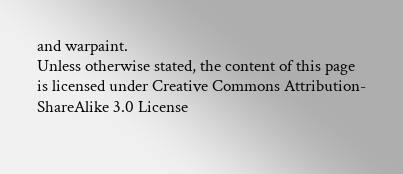and warpaint.
Unless otherwise stated, the content of this page is licensed under Creative Commons Attribution-ShareAlike 3.0 License